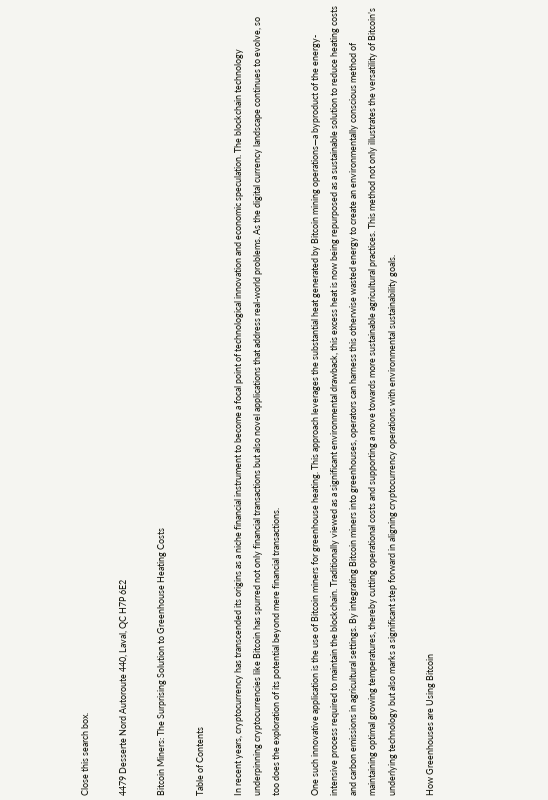Close this search box.

4479 Desserte Nord Autoroute 440, Laval, QC H7P 6E2

Bitcoin Miners: The Surprising Solution to Greenhouse Heating Costs

Table of Contents

In recent years, cryptocurrency has transcended its origins as a niche financial instrument to become a focal point of technological innovation and economic speculation. The blockchain technology underpinning cryptocurrencies like Bitcoin has spurred not only financial transactions but also novel applications that address real-world problems. As the digital currency landscape continues to evolve, so too does the exploration of its potential beyond mere financial transactions.

One such innovative application is the use of Bitcoin miners for greenhouse heating. This approach leverages the substantial heat generated by Bitcoin mining operations—a byproduct of the energy-intensive process required to maintain the blockchain. Traditionally viewed as a significant environmental drawback, this excess heat is now being repurposed as a sustainable solution to reduce heating costs and carbon emissions in agricultural settings. By integrating Bitcoin miners into greenhouses, operators can harness this otherwise wasted energy to create an environmentally conscious method of maintaining optimal growing temperatures, thereby cutting operational costs and supporting a move towards more sustainable agricultural practices. This method not only illustrates the versatility of Bitcoin’s underlying technology but also marks a significant step forward in aligning cryptocurrency operations with environmental sustainability goals.

How Greenhouses are Using Bitcoin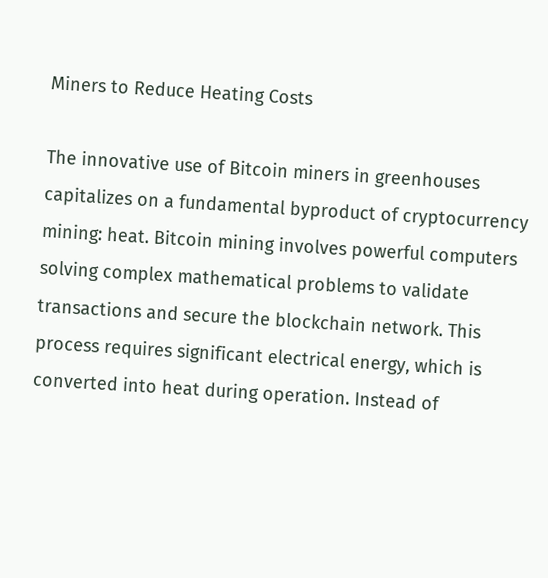Miners to Reduce Heating Costs

The innovative use of Bitcoin miners in greenhouses capitalizes on a fundamental byproduct of cryptocurrency mining: heat. Bitcoin mining involves powerful computers solving complex mathematical problems to validate transactions and secure the blockchain network. This process requires significant electrical energy, which is converted into heat during operation. Instead of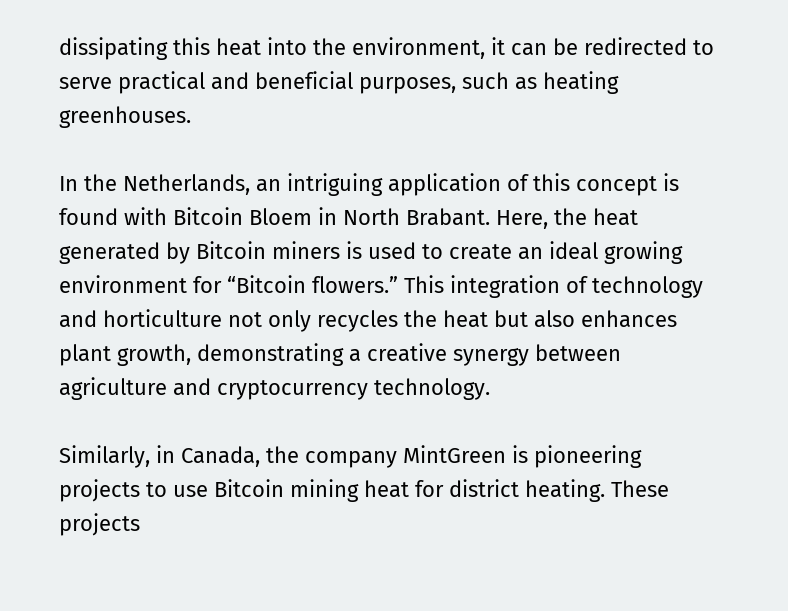dissipating this heat into the environment, it can be redirected to serve practical and beneficial purposes, such as heating greenhouses.

In the Netherlands, an intriguing application of this concept is found with Bitcoin Bloem in North Brabant. Here, the heat generated by Bitcoin miners is used to create an ideal growing environment for “Bitcoin flowers.” This integration of technology and horticulture not only recycles the heat but also enhances plant growth, demonstrating a creative synergy between agriculture and cryptocurrency technology.

Similarly, in Canada, the company MintGreen is pioneering projects to use Bitcoin mining heat for district heating. These projects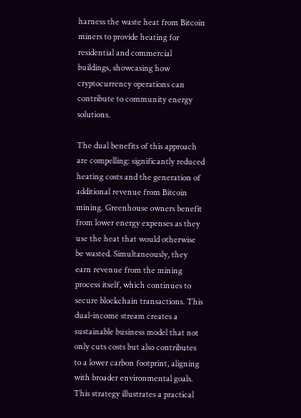harness the waste heat from Bitcoin miners to provide heating for residential and commercial buildings, showcasing how cryptocurrency operations can contribute to community energy solutions.

The dual benefits of this approach are compelling: significantly reduced heating costs and the generation of additional revenue from Bitcoin mining. Greenhouse owners benefit from lower energy expenses as they use the heat that would otherwise be wasted. Simultaneously, they earn revenue from the mining process itself, which continues to secure blockchain transactions. This dual-income stream creates a sustainable business model that not only cuts costs but also contributes to a lower carbon footprint, aligning with broader environmental goals. This strategy illustrates a practical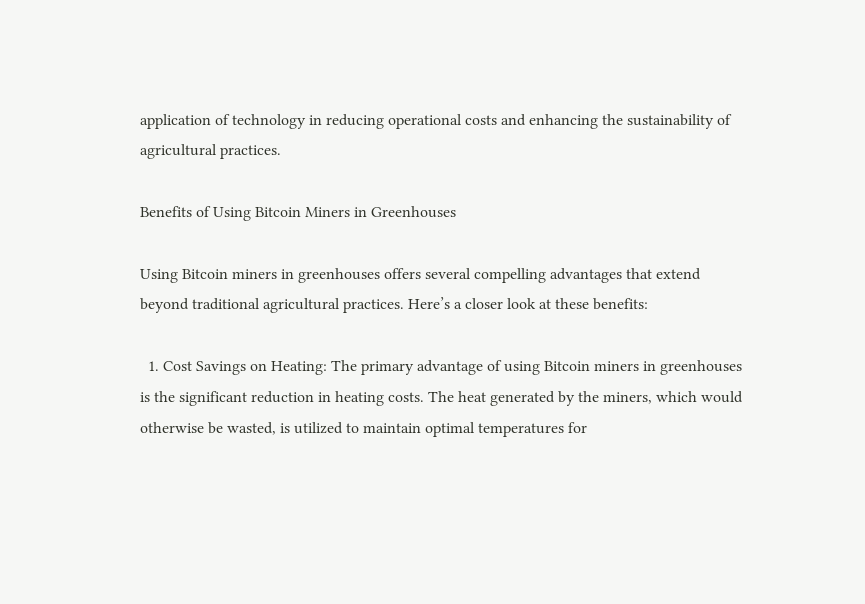application of technology in reducing operational costs and enhancing the sustainability of agricultural practices.

Benefits of Using Bitcoin Miners in Greenhouses

Using Bitcoin miners in greenhouses offers several compelling advantages that extend beyond traditional agricultural practices. Here’s a closer look at these benefits:

  1. Cost Savings on Heating: The primary advantage of using Bitcoin miners in greenhouses is the significant reduction in heating costs. The heat generated by the miners, which would otherwise be wasted, is utilized to maintain optimal temperatures for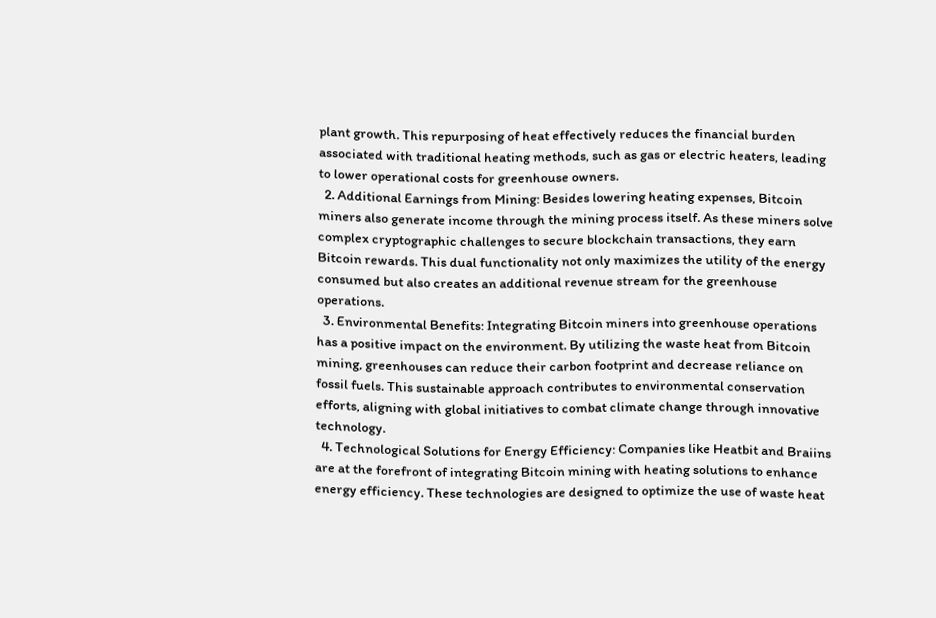plant growth. This repurposing of heat effectively reduces the financial burden associated with traditional heating methods, such as gas or electric heaters, leading to lower operational costs for greenhouse owners.
  2. Additional Earnings from Mining: Besides lowering heating expenses, Bitcoin miners also generate income through the mining process itself. As these miners solve complex cryptographic challenges to secure blockchain transactions, they earn Bitcoin rewards. This dual functionality not only maximizes the utility of the energy consumed but also creates an additional revenue stream for the greenhouse operations.
  3. Environmental Benefits: Integrating Bitcoin miners into greenhouse operations has a positive impact on the environment. By utilizing the waste heat from Bitcoin mining, greenhouses can reduce their carbon footprint and decrease reliance on fossil fuels. This sustainable approach contributes to environmental conservation efforts, aligning with global initiatives to combat climate change through innovative technology.
  4. Technological Solutions for Energy Efficiency: Companies like Heatbit and Braiins are at the forefront of integrating Bitcoin mining with heating solutions to enhance energy efficiency. These technologies are designed to optimize the use of waste heat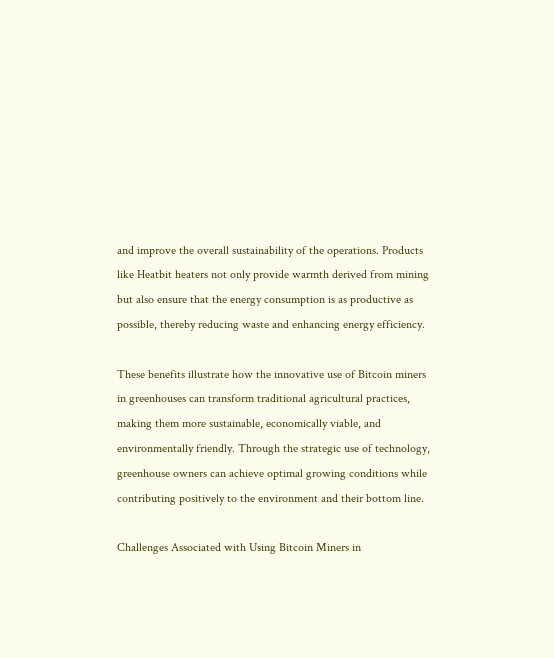and improve the overall sustainability of the operations. Products like Heatbit heaters not only provide warmth derived from mining but also ensure that the energy consumption is as productive as possible, thereby reducing waste and enhancing energy efficiency.

These benefits illustrate how the innovative use of Bitcoin miners in greenhouses can transform traditional agricultural practices, making them more sustainable, economically viable, and environmentally friendly. Through the strategic use of technology, greenhouse owners can achieve optimal growing conditions while contributing positively to the environment and their bottom line.

Challenges Associated with Using Bitcoin Miners in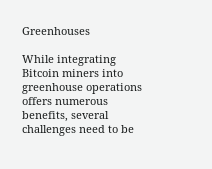Greenhouses

While integrating Bitcoin miners into greenhouse operations offers numerous benefits, several challenges need to be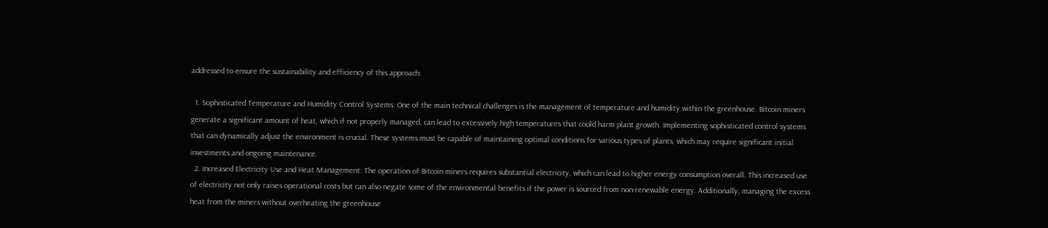addressed to ensure the sustainability and efficiency of this approach:

  1. Sophisticated Temperature and Humidity Control Systems: One of the main technical challenges is the management of temperature and humidity within the greenhouse. Bitcoin miners generate a significant amount of heat, which if not properly managed, can lead to excessively high temperatures that could harm plant growth. Implementing sophisticated control systems that can dynamically adjust the environment is crucial. These systems must be capable of maintaining optimal conditions for various types of plants, which may require significant initial investments and ongoing maintenance.
  2. Increased Electricity Use and Heat Management: The operation of Bitcoin miners requires substantial electricity, which can lead to higher energy consumption overall. This increased use of electricity not only raises operational costs but can also negate some of the environmental benefits if the power is sourced from non-renewable energy. Additionally, managing the excess heat from the miners without overheating the greenhouse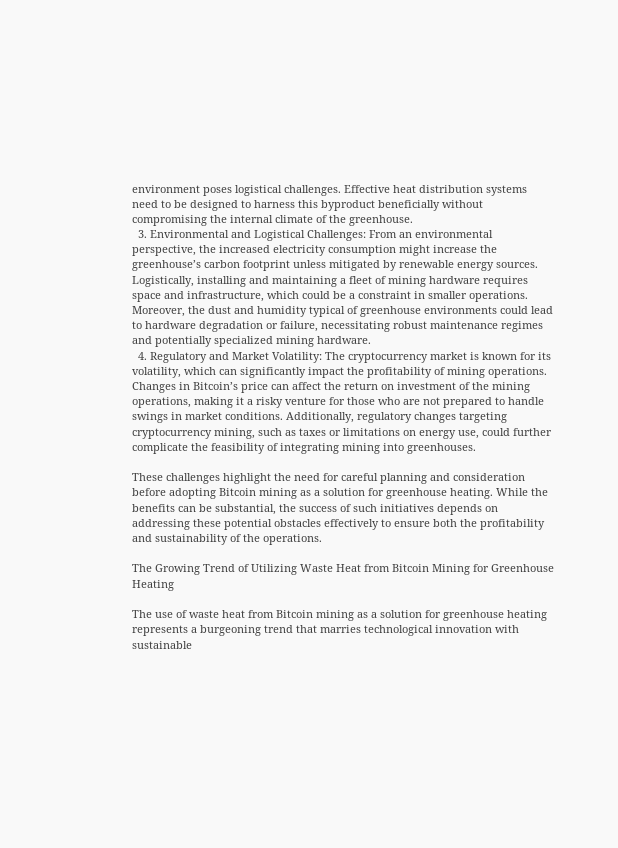environment poses logistical challenges. Effective heat distribution systems need to be designed to harness this byproduct beneficially without compromising the internal climate of the greenhouse.
  3. Environmental and Logistical Challenges: From an environmental perspective, the increased electricity consumption might increase the greenhouse’s carbon footprint unless mitigated by renewable energy sources. Logistically, installing and maintaining a fleet of mining hardware requires space and infrastructure, which could be a constraint in smaller operations. Moreover, the dust and humidity typical of greenhouse environments could lead to hardware degradation or failure, necessitating robust maintenance regimes and potentially specialized mining hardware.
  4. Regulatory and Market Volatility: The cryptocurrency market is known for its volatility, which can significantly impact the profitability of mining operations. Changes in Bitcoin’s price can affect the return on investment of the mining operations, making it a risky venture for those who are not prepared to handle swings in market conditions. Additionally, regulatory changes targeting cryptocurrency mining, such as taxes or limitations on energy use, could further complicate the feasibility of integrating mining into greenhouses.

These challenges highlight the need for careful planning and consideration before adopting Bitcoin mining as a solution for greenhouse heating. While the benefits can be substantial, the success of such initiatives depends on addressing these potential obstacles effectively to ensure both the profitability and sustainability of the operations.

The Growing Trend of Utilizing Waste Heat from Bitcoin Mining for Greenhouse Heating

The use of waste heat from Bitcoin mining as a solution for greenhouse heating represents a burgeoning trend that marries technological innovation with sustainable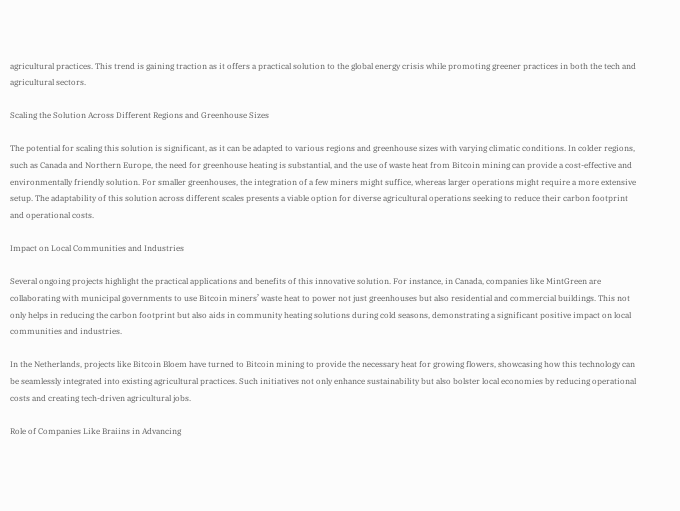agricultural practices. This trend is gaining traction as it offers a practical solution to the global energy crisis while promoting greener practices in both the tech and agricultural sectors.

Scaling the Solution Across Different Regions and Greenhouse Sizes

The potential for scaling this solution is significant, as it can be adapted to various regions and greenhouse sizes with varying climatic conditions. In colder regions, such as Canada and Northern Europe, the need for greenhouse heating is substantial, and the use of waste heat from Bitcoin mining can provide a cost-effective and environmentally friendly solution. For smaller greenhouses, the integration of a few miners might suffice, whereas larger operations might require a more extensive setup. The adaptability of this solution across different scales presents a viable option for diverse agricultural operations seeking to reduce their carbon footprint and operational costs.

Impact on Local Communities and Industries

Several ongoing projects highlight the practical applications and benefits of this innovative solution. For instance, in Canada, companies like MintGreen are collaborating with municipal governments to use Bitcoin miners’ waste heat to power not just greenhouses but also residential and commercial buildings. This not only helps in reducing the carbon footprint but also aids in community heating solutions during cold seasons, demonstrating a significant positive impact on local communities and industries.

In the Netherlands, projects like Bitcoin Bloem have turned to Bitcoin mining to provide the necessary heat for growing flowers, showcasing how this technology can be seamlessly integrated into existing agricultural practices. Such initiatives not only enhance sustainability but also bolster local economies by reducing operational costs and creating tech-driven agricultural jobs.

Role of Companies Like Braiins in Advancing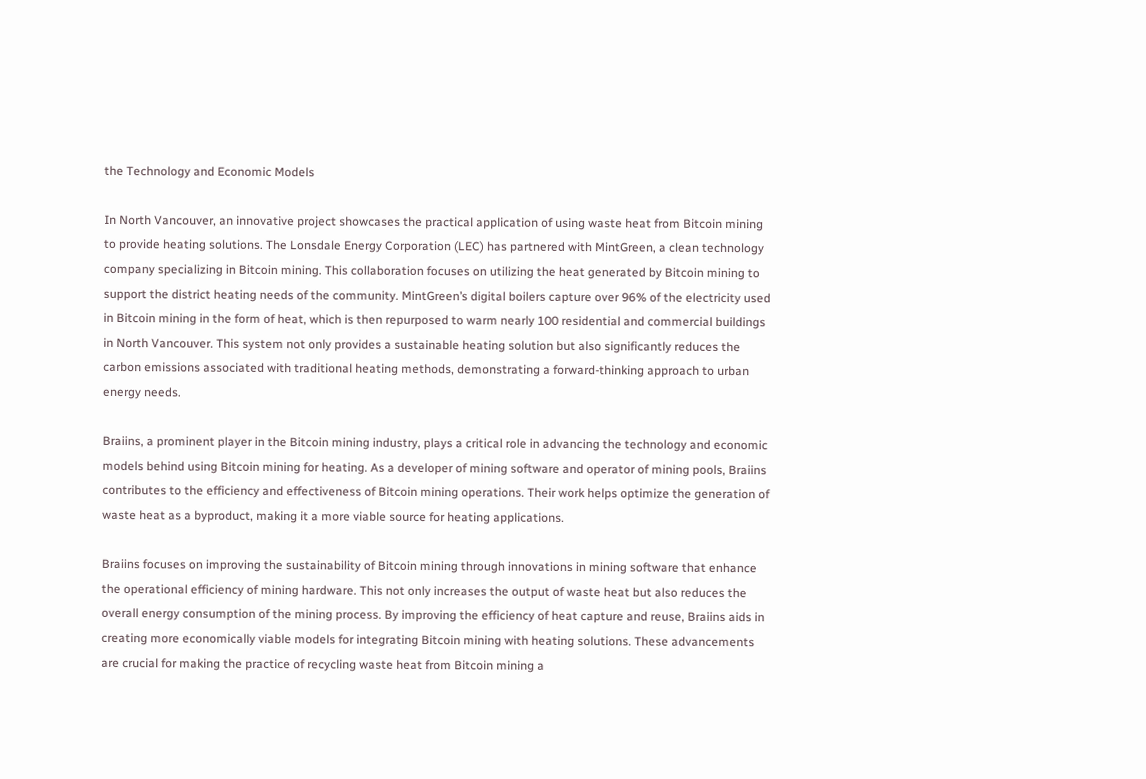the Technology and Economic Models

In North Vancouver, an innovative project showcases the practical application of using waste heat from Bitcoin mining to provide heating solutions. The Lonsdale Energy Corporation (LEC) has partnered with MintGreen, a clean technology company specializing in Bitcoin mining. This collaboration focuses on utilizing the heat generated by Bitcoin mining to support the district heating needs of the community. MintGreen’s digital boilers capture over 96% of the electricity used in Bitcoin mining in the form of heat, which is then repurposed to warm nearly 100 residential and commercial buildings in North Vancouver. This system not only provides a sustainable heating solution but also significantly reduces the carbon emissions associated with traditional heating methods, demonstrating a forward-thinking approach to urban energy needs.

Braiins, a prominent player in the Bitcoin mining industry, plays a critical role in advancing the technology and economic models behind using Bitcoin mining for heating. As a developer of mining software and operator of mining pools, Braiins contributes to the efficiency and effectiveness of Bitcoin mining operations. Their work helps optimize the generation of waste heat as a byproduct, making it a more viable source for heating applications.

Braiins focuses on improving the sustainability of Bitcoin mining through innovations in mining software that enhance the operational efficiency of mining hardware. This not only increases the output of waste heat but also reduces the overall energy consumption of the mining process. By improving the efficiency of heat capture and reuse, Braiins aids in creating more economically viable models for integrating Bitcoin mining with heating solutions. These advancements are crucial for making the practice of recycling waste heat from Bitcoin mining a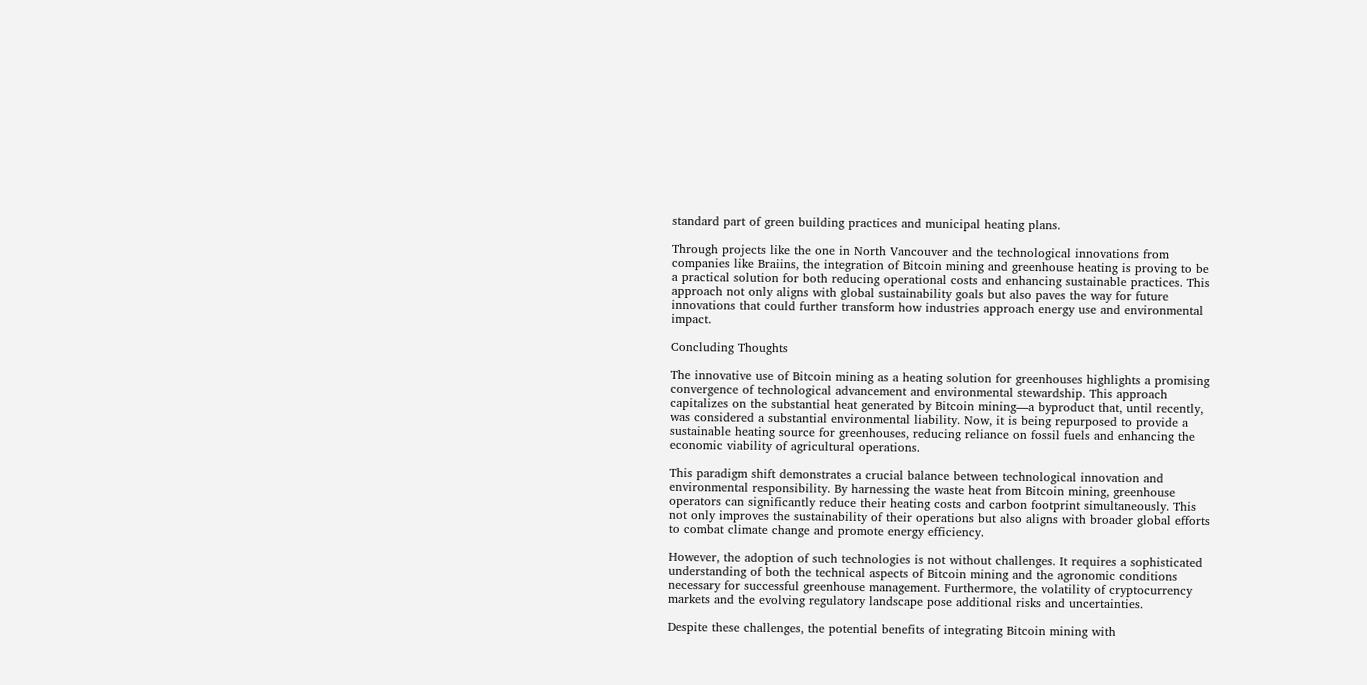standard part of green building practices and municipal heating plans.

Through projects like the one in North Vancouver and the technological innovations from companies like Braiins, the integration of Bitcoin mining and greenhouse heating is proving to be a practical solution for both reducing operational costs and enhancing sustainable practices. This approach not only aligns with global sustainability goals but also paves the way for future innovations that could further transform how industries approach energy use and environmental impact.

Concluding Thoughts

The innovative use of Bitcoin mining as a heating solution for greenhouses highlights a promising convergence of technological advancement and environmental stewardship. This approach capitalizes on the substantial heat generated by Bitcoin mining—a byproduct that, until recently, was considered a substantial environmental liability. Now, it is being repurposed to provide a sustainable heating source for greenhouses, reducing reliance on fossil fuels and enhancing the economic viability of agricultural operations.

This paradigm shift demonstrates a crucial balance between technological innovation and environmental responsibility. By harnessing the waste heat from Bitcoin mining, greenhouse operators can significantly reduce their heating costs and carbon footprint simultaneously. This not only improves the sustainability of their operations but also aligns with broader global efforts to combat climate change and promote energy efficiency.

However, the adoption of such technologies is not without challenges. It requires a sophisticated understanding of both the technical aspects of Bitcoin mining and the agronomic conditions necessary for successful greenhouse management. Furthermore, the volatility of cryptocurrency markets and the evolving regulatory landscape pose additional risks and uncertainties.

Despite these challenges, the potential benefits of integrating Bitcoin mining with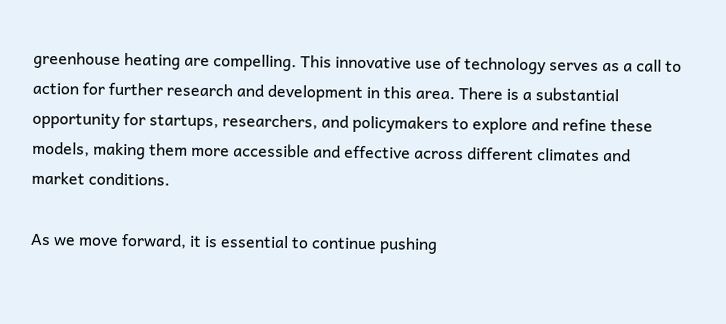greenhouse heating are compelling. This innovative use of technology serves as a call to action for further research and development in this area. There is a substantial opportunity for startups, researchers, and policymakers to explore and refine these models, making them more accessible and effective across different climates and market conditions.

As we move forward, it is essential to continue pushing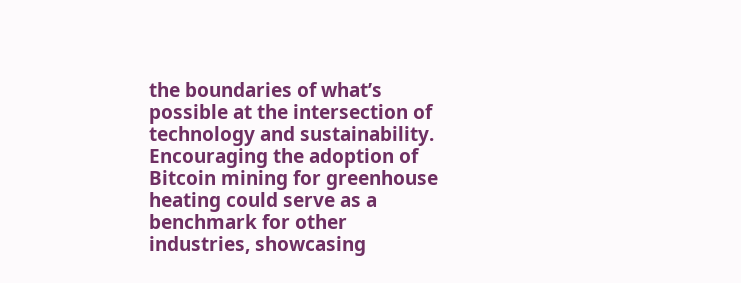the boundaries of what’s possible at the intersection of technology and sustainability. Encouraging the adoption of Bitcoin mining for greenhouse heating could serve as a benchmark for other industries, showcasing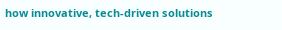how innovative, tech-driven solutions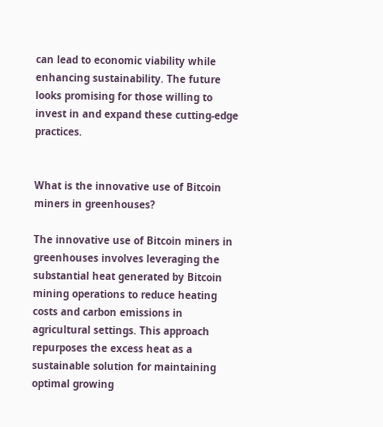can lead to economic viability while enhancing sustainability. The future looks promising for those willing to invest in and expand these cutting-edge practices.


What is the innovative use of Bitcoin miners in greenhouses?

The innovative use of Bitcoin miners in greenhouses involves leveraging the substantial heat generated by Bitcoin mining operations to reduce heating costs and carbon emissions in agricultural settings. This approach repurposes the excess heat as a sustainable solution for maintaining optimal growing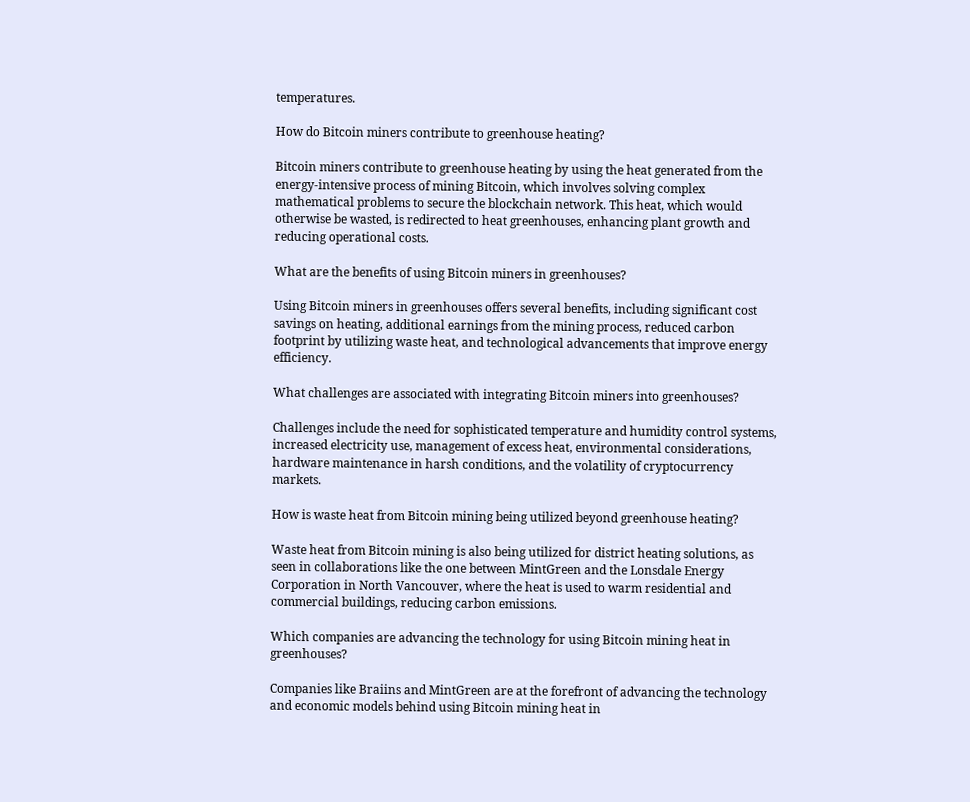temperatures.

How do Bitcoin miners contribute to greenhouse heating?

Bitcoin miners contribute to greenhouse heating by using the heat generated from the energy-intensive process of mining Bitcoin, which involves solving complex mathematical problems to secure the blockchain network. This heat, which would otherwise be wasted, is redirected to heat greenhouses, enhancing plant growth and reducing operational costs.

What are the benefits of using Bitcoin miners in greenhouses?

Using Bitcoin miners in greenhouses offers several benefits, including significant cost savings on heating, additional earnings from the mining process, reduced carbon footprint by utilizing waste heat, and technological advancements that improve energy efficiency.

What challenges are associated with integrating Bitcoin miners into greenhouses?

Challenges include the need for sophisticated temperature and humidity control systems, increased electricity use, management of excess heat, environmental considerations, hardware maintenance in harsh conditions, and the volatility of cryptocurrency markets.

How is waste heat from Bitcoin mining being utilized beyond greenhouse heating?

Waste heat from Bitcoin mining is also being utilized for district heating solutions, as seen in collaborations like the one between MintGreen and the Lonsdale Energy Corporation in North Vancouver, where the heat is used to warm residential and commercial buildings, reducing carbon emissions.

Which companies are advancing the technology for using Bitcoin mining heat in greenhouses?

Companies like Braiins and MintGreen are at the forefront of advancing the technology and economic models behind using Bitcoin mining heat in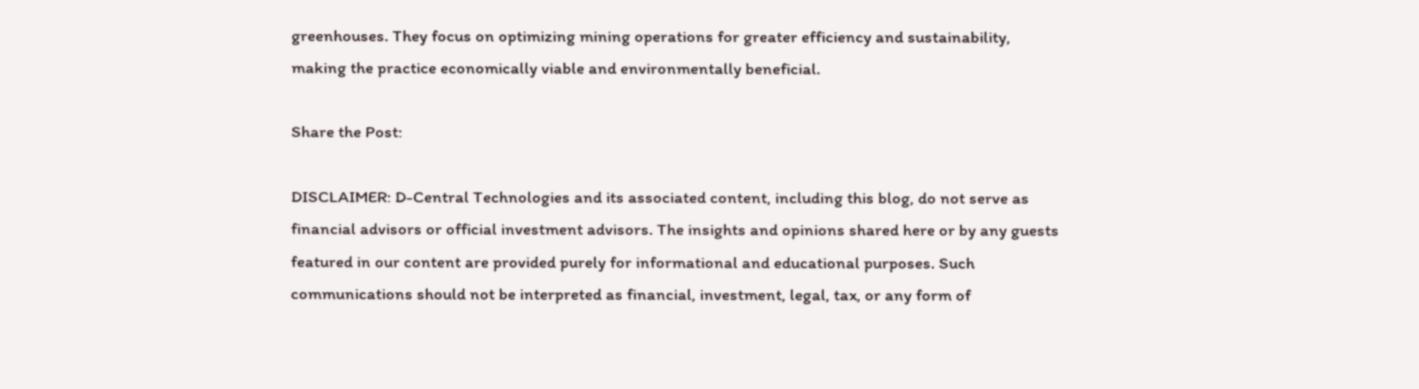greenhouses. They focus on optimizing mining operations for greater efficiency and sustainability, making the practice economically viable and environmentally beneficial.

Share the Post:

DISCLAIMER: D-Central Technologies and its associated content, including this blog, do not serve as financial advisors or official investment advisors. The insights and opinions shared here or by any guests featured in our content are provided purely for informational and educational purposes. Such communications should not be interpreted as financial, investment, legal, tax, or any form of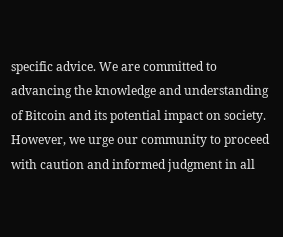specific advice. We are committed to advancing the knowledge and understanding of Bitcoin and its potential impact on society. However, we urge our community to proceed with caution and informed judgment in all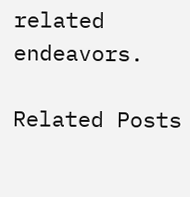related endeavors.

Related Posts